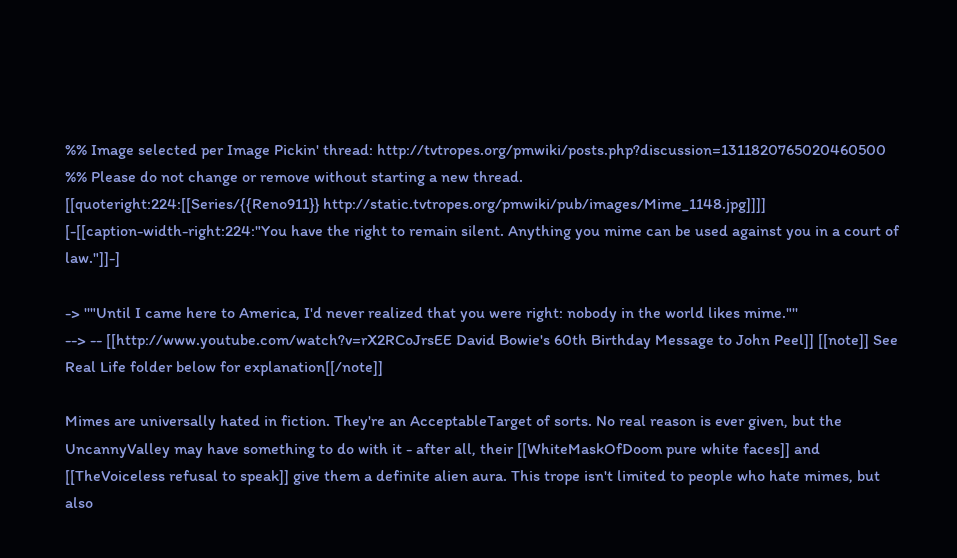%% Image selected per Image Pickin' thread: http://tvtropes.org/pmwiki/posts.php?discussion=1311820765020460500
%% Please do not change or remove without starting a new thread.
[[quoteright:224:[[Series/{{Reno911}} http://static.tvtropes.org/pmwiki/pub/images/Mime_1148.jpg]]]]
[-[[caption-width-right:224:"You have the right to remain silent. Anything you mime can be used against you in a court of law."]]-]

-> ''"Until I came here to America, I'd never realized that you were right: nobody in the world likes mime."''
--> -- [[http://www.youtube.com/watch?v=rX2RCoJrsEE David Bowie's 60th Birthday Message to John Peel]] [[note]] See Real Life folder below for explanation[[/note]]

Mimes are universally hated in fiction. They're an AcceptableTarget of sorts. No real reason is ever given, but the UncannyValley may have something to do with it - after all, their [[WhiteMaskOfDoom pure white faces]] and [[TheVoiceless refusal to speak]] give them a definite alien aura. This trope isn't limited to people who hate mimes, but also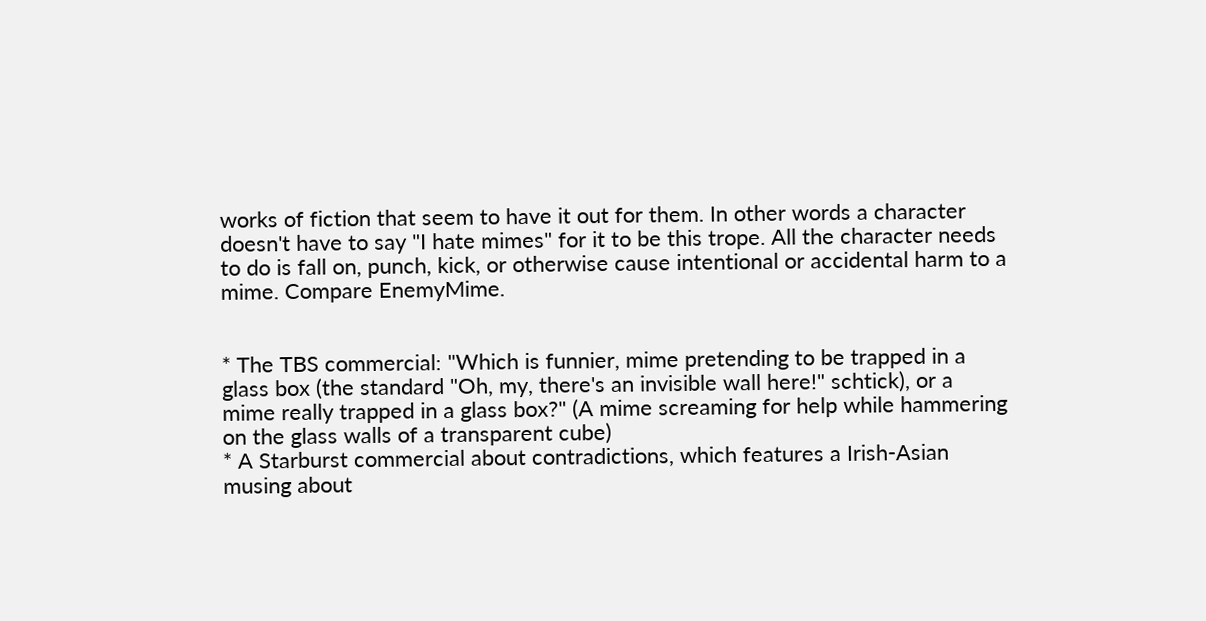works of fiction that seem to have it out for them. In other words a character doesn't have to say "I hate mimes" for it to be this trope. All the character needs to do is fall on, punch, kick, or otherwise cause intentional or accidental harm to a mime. Compare EnemyMime.


* The TBS commercial: "Which is funnier, mime pretending to be trapped in a glass box (the standard "Oh, my, there's an invisible wall here!" schtick), or a mime really trapped in a glass box?" (A mime screaming for help while hammering on the glass walls of a transparent cube)
* A Starburst commercial about contradictions, which features a Irish-Asian musing about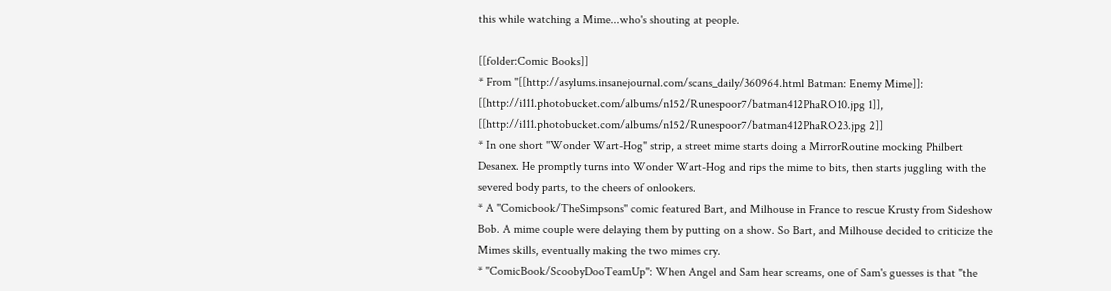this while watching a Mime...who's shouting at people.

[[folder:Comic Books]]
* From ''[[http://asylums.insanejournal.com/scans_daily/360964.html Batman: Enemy Mime]]: [[http://i111.photobucket.com/albums/n152/Runespoor7/batman412PhaRO10.jpg 1]], [[http://i111.photobucket.com/albums/n152/Runespoor7/batman412PhaRO23.jpg 2]]
* In one short ''Wonder Wart-Hog" strip, a street mime starts doing a MirrorRoutine mocking Philbert Desanex. He promptly turns into Wonder Wart-Hog and rips the mime to bits, then starts juggling with the severed body parts, to the cheers of onlookers.
* A ''Comicbook/TheSimpsons'' comic featured Bart, and Milhouse in France to rescue Krusty from Sideshow Bob. A mime couple were delaying them by putting on a show. So Bart, and Milhouse decided to criticize the Mimes skills, eventually making the two mimes cry.
* ''ComicBook/ScoobyDooTeamUp'': When Angel and Sam hear screams, one of Sam's guesses is that "the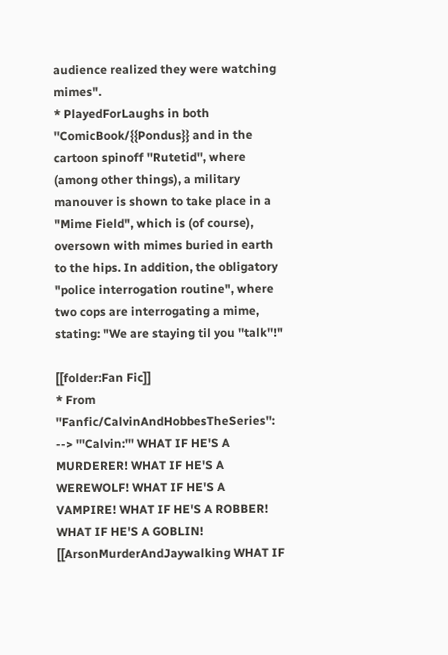audience realized they were watching mimes".
* PlayedForLaughs in both ''ComicBook/{{Pondus}} and in the cartoon spinoff ''Rutetid'', where (among other things), a military manouver is shown to take place in a "Mime Field", which is (of course), oversown with mimes buried in earth to the hips. In addition, the obligatory "police interrogation routine", where two cops are interrogating a mime, stating: "We are staying til you ''talk''!"

[[folder:Fan Fic]]
* From ''Fanfic/CalvinAndHobbesTheSeries'':
--> '''Calvin:''' WHAT IF HE'S A MURDERER! WHAT IF HE'S A WEREWOLF! WHAT IF HE'S A VAMPIRE! WHAT IF HE'S A ROBBER! WHAT IF HE'S A GOBLIN! [[ArsonMurderAndJaywalking WHAT IF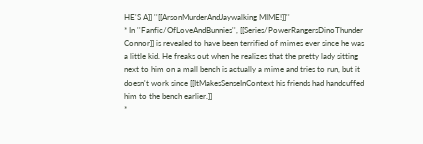HE'S A]] ''[[ArsonMurderAndJaywalking MIME!]]''
* In ''Fanfic/OfLoveAndBunnies'', [[Series/PowerRangersDinoThunder Connor]] is revealed to have been terrified of mimes ever since he was a little kid. He freaks out when he realizes that the pretty lady sitting next to him on a mall bench is actually a mime and tries to run, but it doesn't work since [[ItMakesSenseInContext his friends had handcuffed him to the bench earlier.]]
*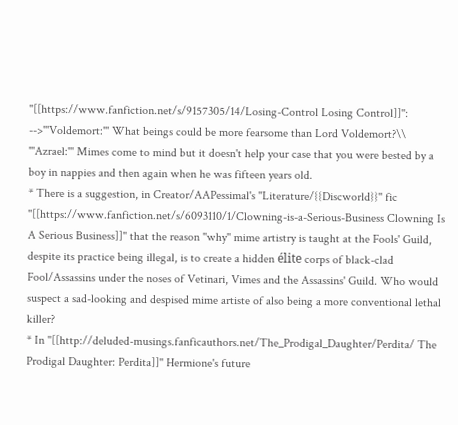''[[https://www.fanfiction.net/s/9157305/14/Losing-Control Losing Control]]'':
-->'''Voldemort:''' What beings could be more fearsome than Lord Voldemort?\\
'''Azrael:''' Mimes come to mind but it doesn't help your case that you were bested by a boy in nappies and then again when he was fifteen years old.
* There is a suggestion, in Creator/AAPessimal's ''Literature/{{Discworld}}'' fic ''[[https://www.fanfiction.net/s/6093110/1/Clowning-is-a-Serious-Business Clowning Is A Serious Business]]'' that the reason ''why'' mime artistry is taught at the Fools' Guild, despite its practice being illegal, is to create a hidden élite corps of black-clad Fool/Assassins under the noses of Vetinari, Vimes and the Assassins' Guild. Who would suspect a sad-looking and despised mime artiste of also being a more conventional lethal killer?
* In ''[[http://deluded-musings.fanficauthors.net/The_Prodigal_Daughter/Perdita/ The Prodigal Daughter: Perdita]]'' Hermione's future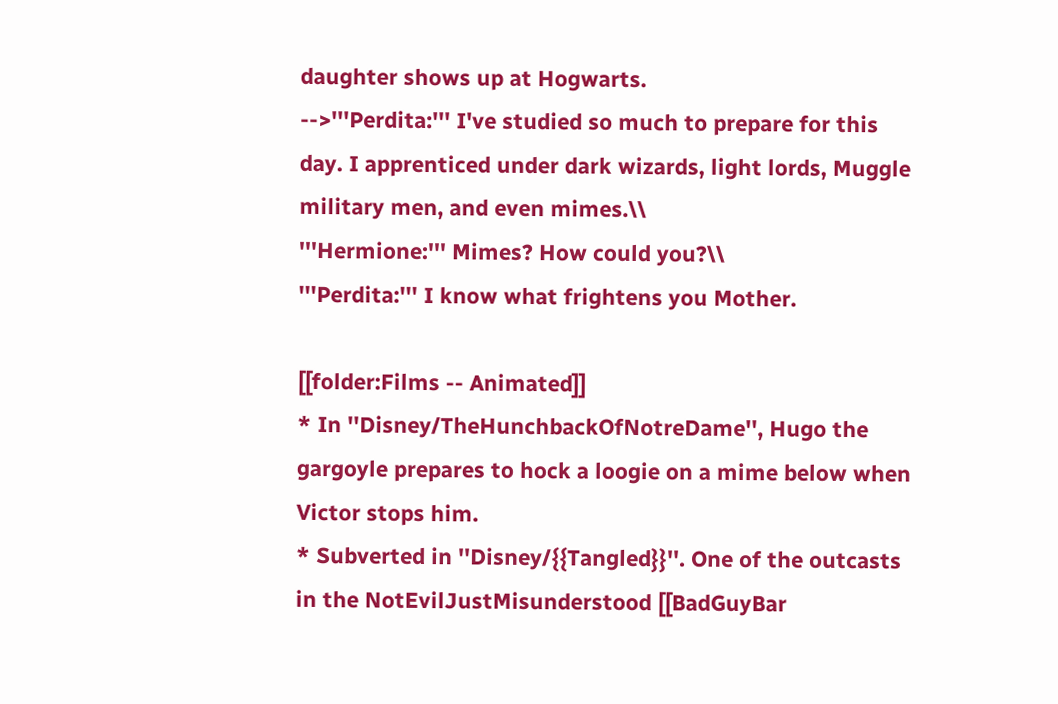daughter shows up at Hogwarts.
-->'''Perdita:''' I've studied so much to prepare for this day. I apprenticed under dark wizards, light lords, Muggle military men, and even mimes.\\
'''Hermione:''' Mimes? How could you?\\
'''Perdita:''' I know what frightens you Mother.

[[folder:Films -- Animated]]
* In ''Disney/TheHunchbackOfNotreDame'', Hugo the gargoyle prepares to hock a loogie on a mime below when Victor stops him.
* Subverted in ''Disney/{{Tangled}}''. One of the outcasts in the NotEvilJustMisunderstood [[BadGuyBar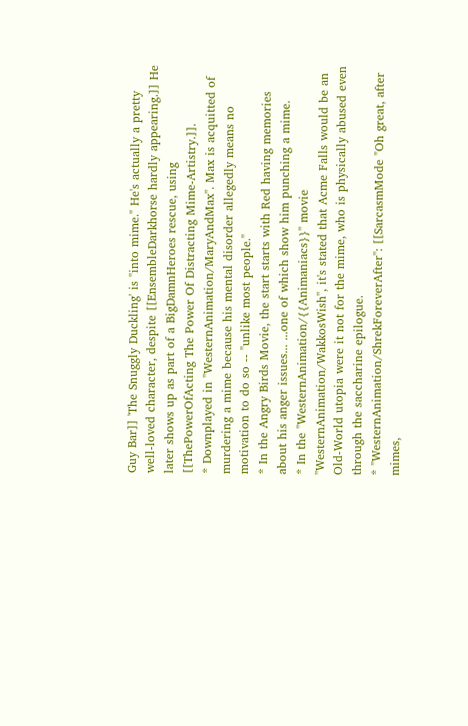Guy Bar]] 'The Snuggly Duckling' is "into mime." He's actually a pretty well-loved character, despite [[EnsembleDarkhorse hardly appearing.]] He later shows up as part of a BigDamnHeroes rescue, using [[ThePowerOfActing The Power Of Distracting Mime-Artistry.]].
* Downplayed in ''WesternAnimation/MaryAndMax''. Max is acquitted of murdering a mime because his mental disorder allegedly means no motivation to do so -- "unlike most people."
* In the Angry Birds Movie, the start starts with Red having memories about his anger issues... ...one of which show him punching a mime.
* In the ''WesternAnimation/{{Animaniacs}}'' movie ''WesternAnimation/WakkosWish'', it's stated that Acme Falls would be an Old-World utopia were it not for the mime, who is physically abused even through the saccharine epilogue.
* ''WesternAnimation/ShrekForeverAfter'': [[SarcasmMode "Oh great, after mimes,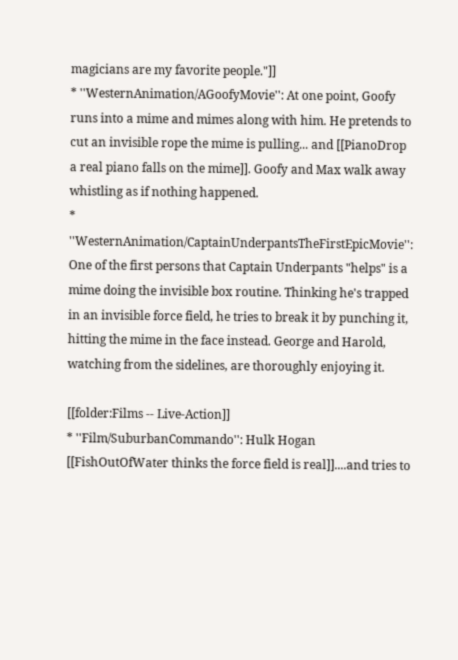magicians are my favorite people."]]
* ''WesternAnimation/AGoofyMovie'': At one point, Goofy runs into a mime and mimes along with him. He pretends to cut an invisible rope the mime is pulling... and [[PianoDrop a real piano falls on the mime]]. Goofy and Max walk away whistling as if nothing happened.
* ''WesternAnimation/CaptainUnderpantsTheFirstEpicMovie'': One of the first persons that Captain Underpants "helps" is a mime doing the invisible box routine. Thinking he's trapped in an invisible force field, he tries to break it by punching it, hitting the mime in the face instead. George and Harold, watching from the sidelines, are thoroughly enjoying it.

[[folder:Films -- Live-Action]]
* ''Film/SuburbanCommando'': Hulk Hogan [[FishOutOfWater thinks the force field is real]]....and tries to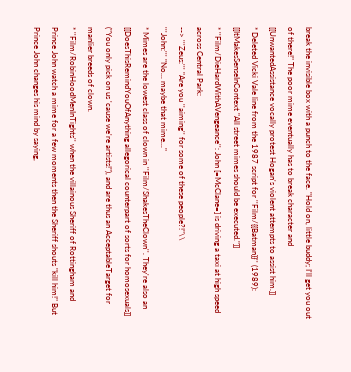break the invisible box with a punch to the face. "Hold on, little buddy; I'll get you out of there!" The poor mime eventually has to break character and [[UnwantedAssistance vocally protest Hogan's violent attempts to assist him.]]
* Deleted Vicki Vale line from the 1987 script for ''Film/{{Batman}}'' (1989): [[ItMakesSenseInContext "All street mimes should be executed."]]
* ''Film/DieHardWithAVengeance'': John [=McClane=] is driving a taxi at high speed across Central Park:
--> '''Zeus:''' "Are you ''aiming'' for some of these people?!"\\
'''John:''' "No... maybe that mime..."
* Mimes are the lowest class of clown in ''Film/ShakesTheClown''. They're also an [[DoesThisRemindYouOfAnything allegorical counterpart of sorts for homosexuals]] ("You only pick on us 'cause we're artists!"), and are thus an AcceptableTarget for manlier breeds of clown.
* ''Film/RobinHoodMenInTights'' when the villainous Sheriff of Rottingham and Prince John watch a mime for a few moments then the Sheriff shouts "kill him!" But Prince John changes his mind by saying,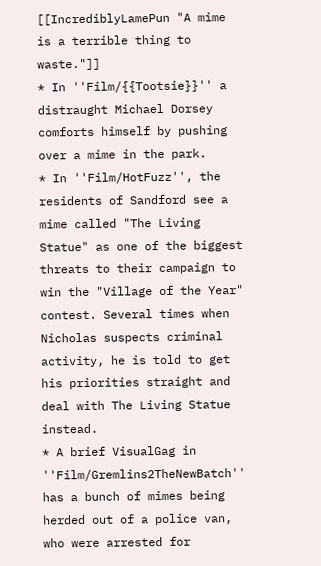[[IncrediblyLamePun "A mime is a terrible thing to waste."]]
* In ''Film/{{Tootsie}}'' a distraught Michael Dorsey comforts himself by pushing over a mime in the park.
* In ''Film/HotFuzz'', the residents of Sandford see a mime called "The Living Statue" as one of the biggest threats to their campaign to win the "Village of the Year" contest. Several times when Nicholas suspects criminal activity, he is told to get his priorities straight and deal with The Living Statue instead.
* A brief VisualGag in ''Film/Gremlins2TheNewBatch'' has a bunch of mimes being herded out of a police van, who were arrested for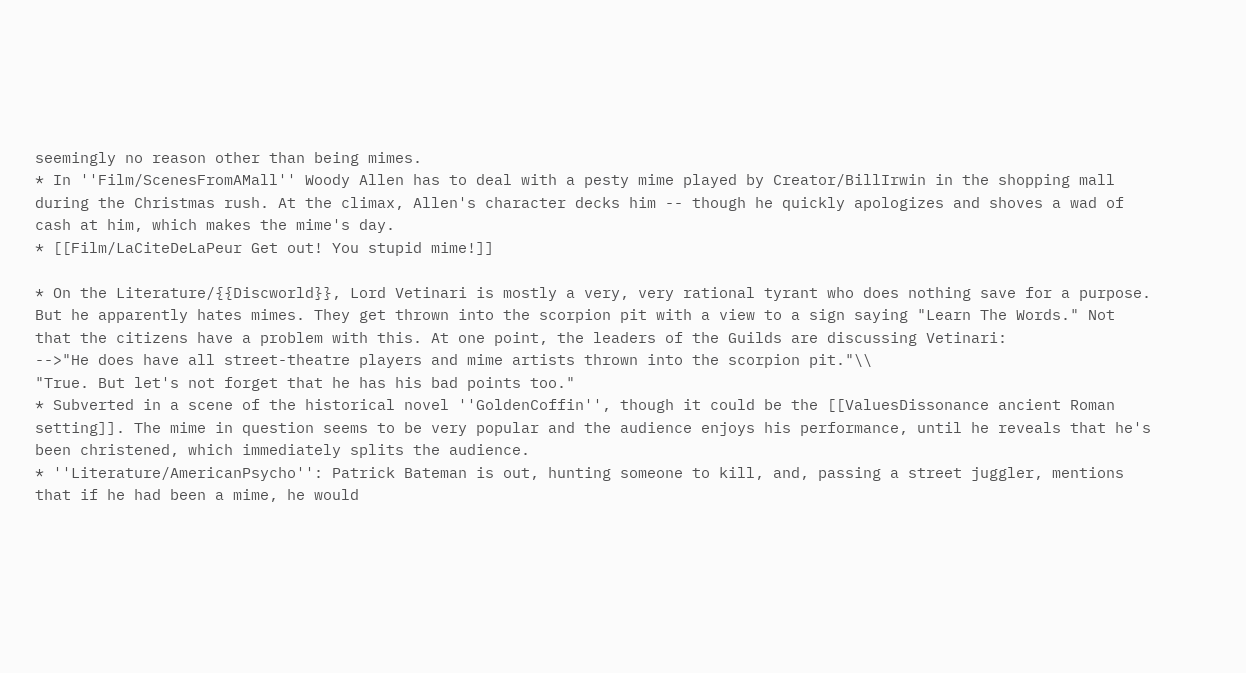seemingly no reason other than being mimes.
* In ''Film/ScenesFromAMall'' Woody Allen has to deal with a pesty mime played by Creator/BillIrwin in the shopping mall during the Christmas rush. At the climax, Allen's character decks him -- though he quickly apologizes and shoves a wad of cash at him, which makes the mime's day.
* [[Film/LaCiteDeLaPeur Get out! You stupid mime!]]

* On the Literature/{{Discworld}}, Lord Vetinari is mostly a very, very rational tyrant who does nothing save for a purpose. But he apparently hates mimes. They get thrown into the scorpion pit with a view to a sign saying "Learn The Words." Not that the citizens have a problem with this. At one point, the leaders of the Guilds are discussing Vetinari:
-->"He does have all street-theatre players and mime artists thrown into the scorpion pit."\\
"True. But let's not forget that he has his bad points too."
* Subverted in a scene of the historical novel ''GoldenCoffin'', though it could be the [[ValuesDissonance ancient Roman setting]]. The mime in question seems to be very popular and the audience enjoys his performance, until he reveals that he's been christened, which immediately splits the audience.
* ''Literature/AmericanPsycho'': Patrick Bateman is out, hunting someone to kill, and, passing a street juggler, mentions that if he had been a mime, he would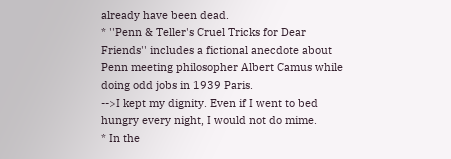already have been dead.
* ''Penn & Teller's Cruel Tricks for Dear Friends'' includes a fictional anecdote about Penn meeting philosopher Albert Camus while doing odd jobs in 1939 Paris.
-->I kept my dignity. Even if I went to bed hungry every night, I would not do mime.
* In the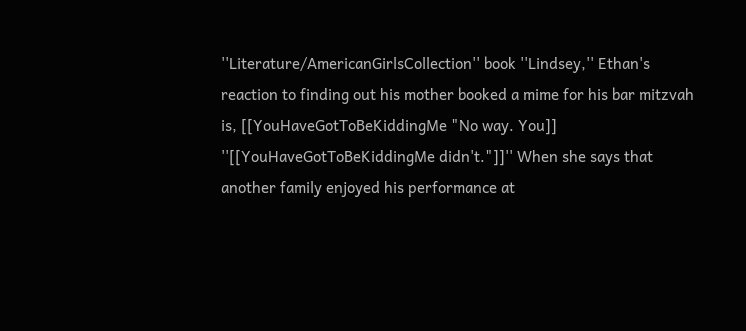''Literature/AmericanGirlsCollection'' book ''Lindsey,'' Ethan's reaction to finding out his mother booked a mime for his bar mitzvah is, [[YouHaveGotToBeKiddingMe "No way. You]] ''[[YouHaveGotToBeKiddingMe didn't."]]'' When she says that another family enjoyed his performance at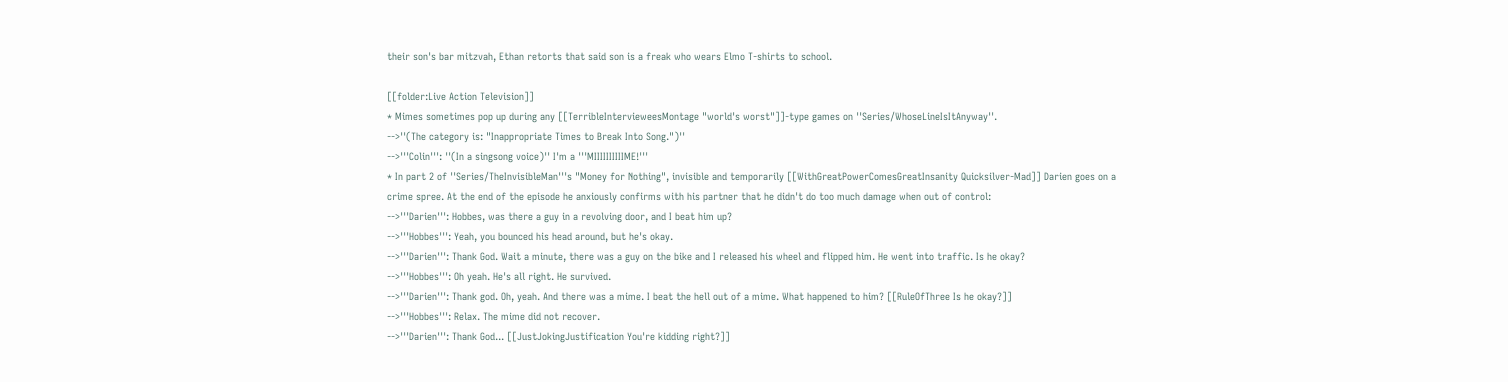their son's bar mitzvah, Ethan retorts that said son is a freak who wears Elmo T-shirts to school.

[[folder:Live Action Television]]
* Mimes sometimes pop up during any [[TerribleIntervieweesMontage "world's worst"]]-type games on ''Series/WhoseLineIsItAnyway''.
-->''(The category is: "Inappropriate Times to Break Into Song.")''
-->'''Colin''': ''(In a singsong voice)'' I'm a '''MIIIIIIIIIIME!'''
* In part 2 of ''Series/TheInvisibleMan'''s "Money for Nothing", invisible and temporarily [[WithGreatPowerComesGreatInsanity Quicksilver-Mad]] Darien goes on a crime spree. At the end of the episode he anxiously confirms with his partner that he didn't do too much damage when out of control:
-->'''Darien''': Hobbes, was there a guy in a revolving door, and I beat him up?
-->'''Hobbes''': Yeah, you bounced his head around, but he's okay.
-->'''Darien''': Thank God. Wait a minute, there was a guy on the bike and I released his wheel and flipped him. He went into traffic. Is he okay?
-->'''Hobbes''': Oh yeah. He's all right. He survived.
-->'''Darien''': Thank god. Oh, yeah. And there was a mime. I beat the hell out of a mime. What happened to him? [[RuleOfThree Is he okay?]]
-->'''Hobbes''': Relax. The mime did not recover.
-->'''Darien''': Thank God... [[JustJokingJustification You're kidding right?]]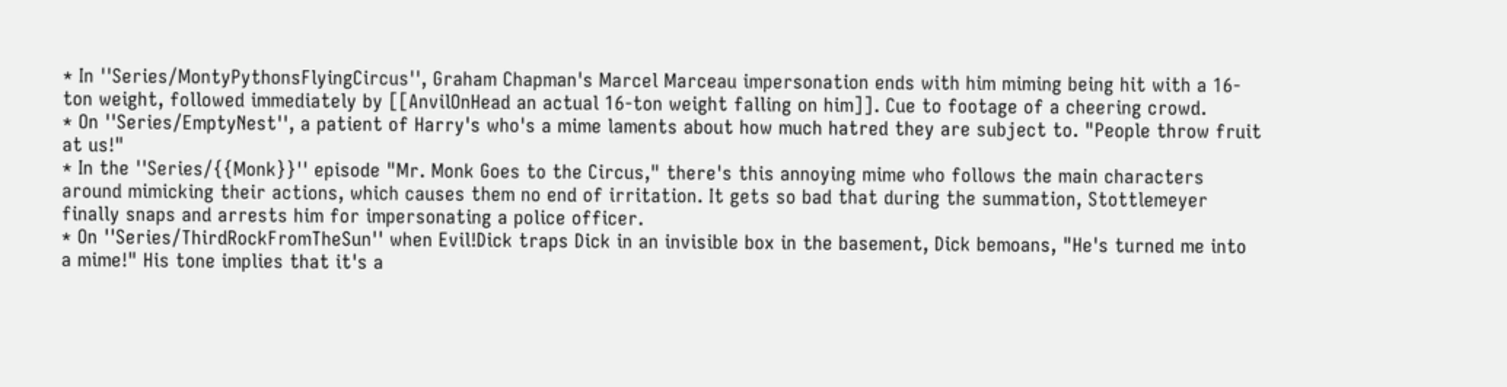* In ''Series/MontyPythonsFlyingCircus'', Graham Chapman's Marcel Marceau impersonation ends with him miming being hit with a 16-ton weight, followed immediately by [[AnvilOnHead an actual 16-ton weight falling on him]]. Cue to footage of a cheering crowd.
* On ''Series/EmptyNest'', a patient of Harry's who's a mime laments about how much hatred they are subject to. "People throw fruit at us!"
* In the ''Series/{{Monk}}'' episode "Mr. Monk Goes to the Circus," there's this annoying mime who follows the main characters around mimicking their actions, which causes them no end of irritation. It gets so bad that during the summation, Stottlemeyer finally snaps and arrests him for impersonating a police officer.
* On ''Series/ThirdRockFromTheSun'' when Evil!Dick traps Dick in an invisible box in the basement, Dick bemoans, "He's turned me into a mime!" His tone implies that it's a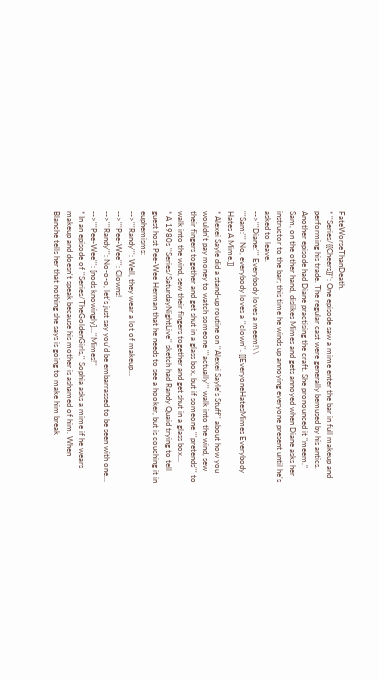FateWorseThanDeath.
* ''Series/{{Cheers}}'': One episode saw a mime enter the bar in full makeup and performing his trade. The regular cast were generally bemused by his antics. Another episode had Diane practising the craft. She pronounced it "meem." Sam, on the other hand, dislikes Mimes and gets annoyed when Diane asks her instructor to the bar; this time he winds up annoying everyone present until he's asked to leave.
-->'''Diane:''' Everybody loves a meem!\\
'''Sam:''' No, everybody loves a ''clown''. [[EveryoneHatesMimes Everybody Hates A Mime.]]
* Alexei Sayle did a stand-up routine on ''Alexei Sayle's Stuff'' about how you wouldn't pay money to watch someone '''actually''' walk into the wind, sew their fingers together and get shut in a glass box, but if someone '''pretends''' to walk into the wind, sew their fingers together and get shut in a glass box...
* A 1980s ''Series/SaturdayNightLive'' sketch had Randy Quaid trying to tell guest host Pee-Wee Herman that he needs to see a hooker, but is couching it in euphemisms:
-->'''Randy''': Well, they wear a lot of makeup...
-->'''Pee-Wee''': Clowns!
-->'''Randy''': No-o-o, let's just say you'd be embarrassed to be seen with one...
-->'''Pee-Wee''': [nods knowingly]...''Mimes!''
* In an episode of ''Series/TheGoldenGirls,'' Sophia asks a mime if he wears makeup and doesn't speak because his mother is ashamed of him. When Blanche tells her that nothing she says is going to make him break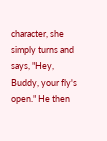character, she simply turns and says, "Hey, Buddy, your fly's open." He then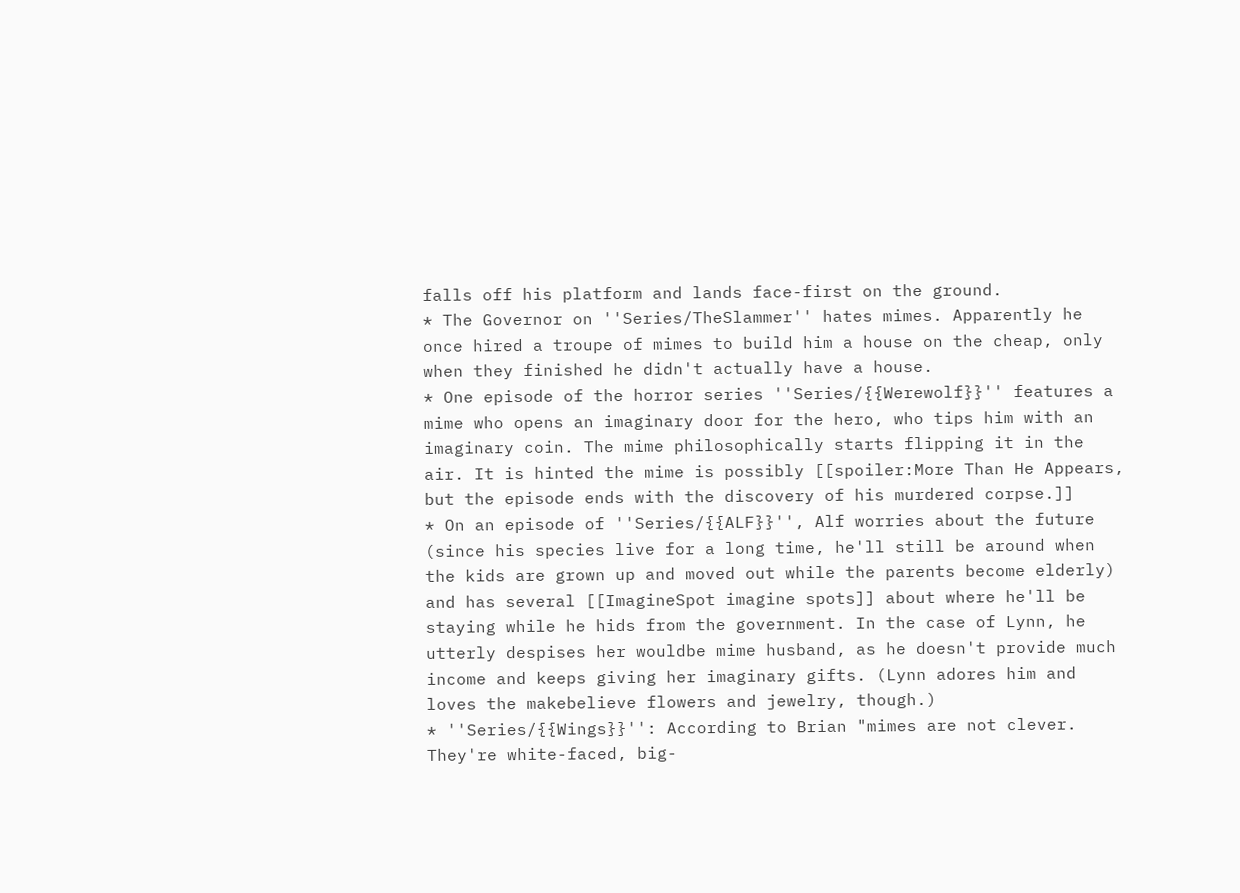falls off his platform and lands face-first on the ground.
* The Governor on ''Series/TheSlammer'' hates mimes. Apparently he once hired a troupe of mimes to build him a house on the cheap, only when they finished he didn't actually have a house.
* One episode of the horror series ''Series/{{Werewolf}}'' features a mime who opens an imaginary door for the hero, who tips him with an imaginary coin. The mime philosophically starts flipping it in the air. It is hinted the mime is possibly [[spoiler:More Than He Appears, but the episode ends with the discovery of his murdered corpse.]]
* On an episode of ''Series/{{ALF}}'', Alf worries about the future (since his species live for a long time, he'll still be around when the kids are grown up and moved out while the parents become elderly) and has several [[ImagineSpot imagine spots]] about where he'll be staying while he hids from the government. In the case of Lynn, he utterly despises her wouldbe mime husband, as he doesn't provide much income and keeps giving her imaginary gifts. (Lynn adores him and loves the makebelieve flowers and jewelry, though.)
* ''Series/{{Wings}}'': According to Brian "mimes are not clever. They're white-faced, big-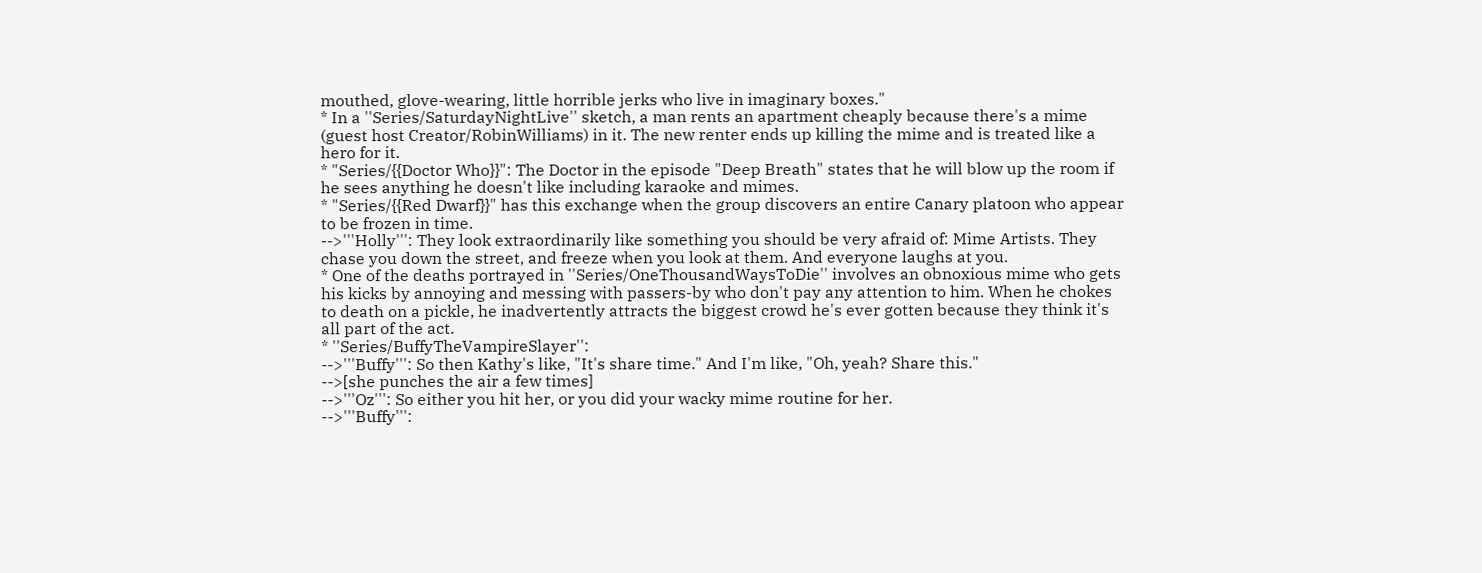mouthed, glove-wearing, little horrible jerks who live in imaginary boxes."
* In a ''Series/SaturdayNightLive'' sketch, a man rents an apartment cheaply because there's a mime (guest host Creator/RobinWilliams) in it. The new renter ends up killing the mime and is treated like a hero for it.
* "Series/{{Doctor Who}}": The Doctor in the episode "Deep Breath" states that he will blow up the room if he sees anything he doesn't like including karaoke and mimes.
* "Series/{{Red Dwarf}}" has this exchange when the group discovers an entire Canary platoon who appear to be frozen in time.
-->'''Holly''': They look extraordinarily like something you should be very afraid of: Mime Artists. They chase you down the street, and freeze when you look at them. And everyone laughs at you.
* One of the deaths portrayed in ''Series/OneThousandWaysToDie'' involves an obnoxious mime who gets his kicks by annoying and messing with passers-by who don't pay any attention to him. When he chokes to death on a pickle, he inadvertently attracts the biggest crowd he's ever gotten because they think it's all part of the act.
* ''Series/BuffyTheVampireSlayer'':
-->'''Buffy''': So then Kathy's like, "It's share time." And I'm like, "Oh, yeah? Share this."
-->[she punches the air a few times]
-->'''Oz''': So either you hit her, or you did your wacky mime routine for her.
-->'''Buffy''':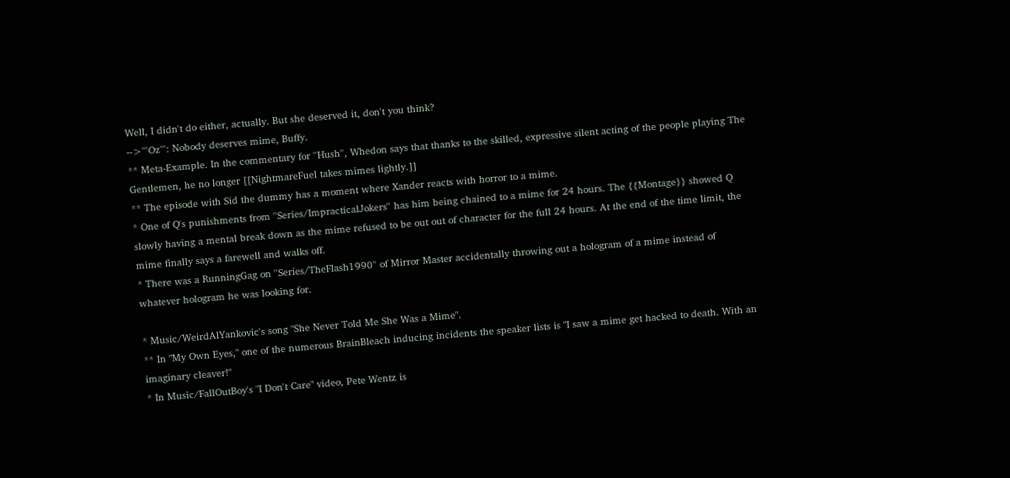Well, I didn't do either, actually. But she deserved it, don't you think?
-->'''Oz''': Nobody deserves mime, Buffy.
** Meta-Example. In the commentary for ''Hush'', Whedon says that thanks to the skilled, expressive silent acting of the people playing The Gentlemen, he no longer [[NightmareFuel takes mimes lightly.]]
** The episode with Sid the dummy has a moment where Xander reacts with horror to a mime.
* One of Q's punishments from ''Series/ImpracticalJokers'' has him being chained to a mime for 24 hours. The {{Montage}} showed Q slowly having a mental break down as the mime refused to be out out of character for the full 24 hours. At the end of the time limit, the mime finally says a farewell and walks off.
* There was a RunningGag on ''Series/TheFlash1990'' of Mirror Master accidentally throwing out a hologram of a mime instead of whatever hologram he was looking for.

* Music/WeirdAlYankovic's song "She Never Told Me She Was a Mime".
** In "My Own Eyes," one of the numerous BrainBleach inducing incidents the speaker lists is "I saw a mime get hacked to death. With an imaginary cleaver!"
* In Music/FallOutBoy's "I Don't Care" video, Pete Wentz is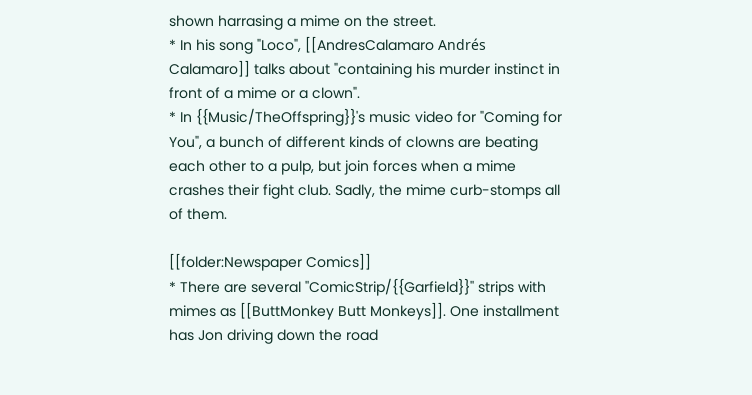shown harrasing a mime on the street.
* In his song "Loco", [[AndresCalamaro Andrés Calamaro]] talks about "containing his murder instinct in front of a mime or a clown".
* In {{Music/TheOffspring}}'s music video for "Coming for You", a bunch of different kinds of clowns are beating each other to a pulp, but join forces when a mime crashes their fight club. Sadly, the mime curb-stomps all of them.

[[folder:Newspaper Comics]]
* There are several ''ComicStrip/{{Garfield}}'' strips with mimes as [[ButtMonkey Butt Monkeys]]. One installment has Jon driving down the road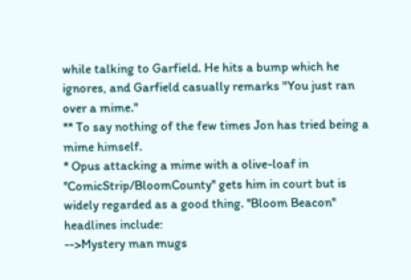while talking to Garfield. He hits a bump which he ignores, and Garfield casually remarks "You just ran over a mime."
** To say nothing of the few times Jon has tried being a mime himself.
* Opus attacking a mime with a olive-loaf in ''ComicStrip/BloomCounty'' gets him in court but is widely regarded as a good thing. ''Bloom Beacon'' headlines include:
-->Mystery man mugs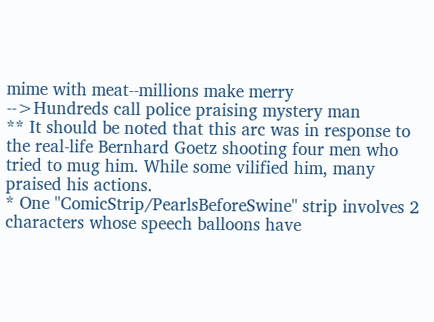mime with meat--millions make merry
-->Hundreds call police praising mystery man
** It should be noted that this arc was in response to the real-life Bernhard Goetz shooting four men who tried to mug him. While some vilified him, many praised his actions.
* One ''ComicStrip/PearlsBeforeSwine'' strip involves 2 characters whose speech balloons have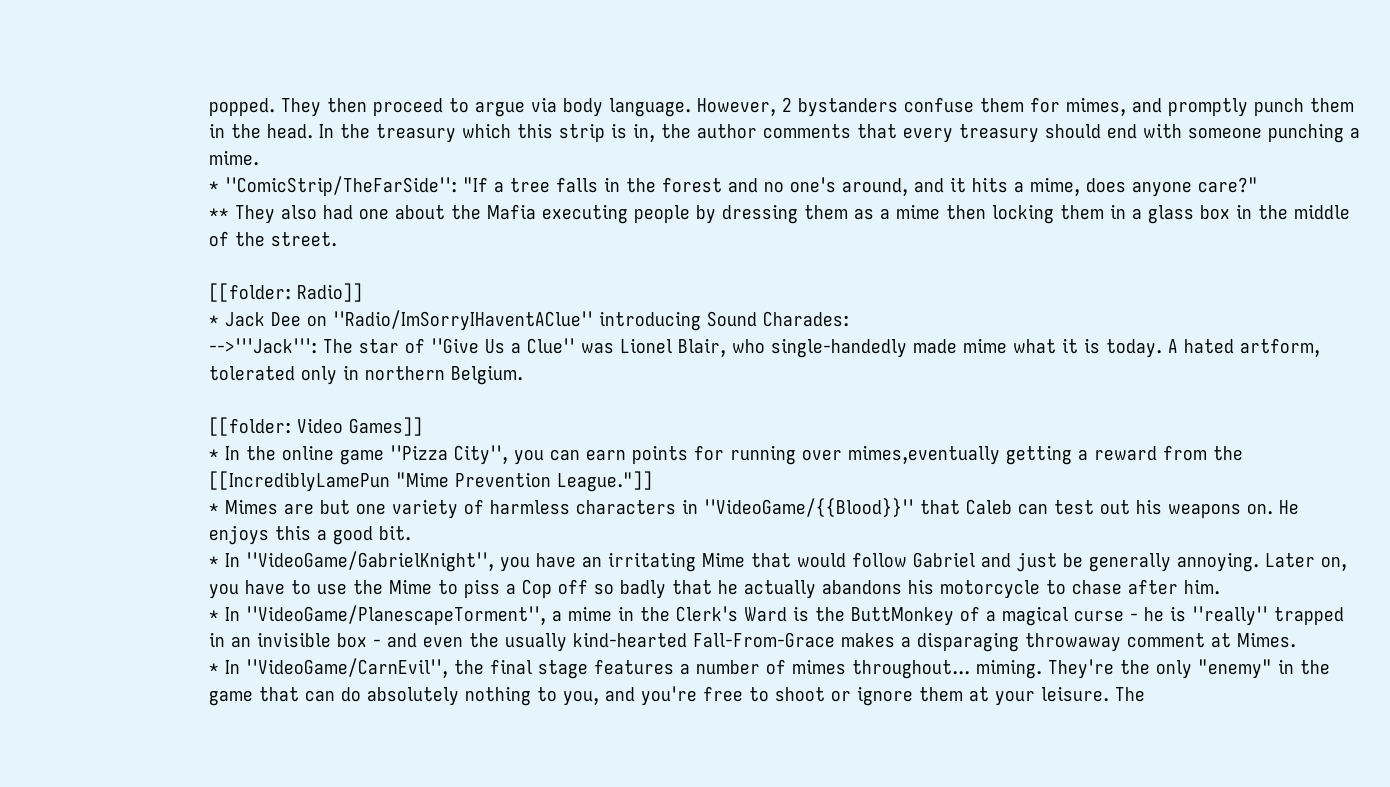popped. They then proceed to argue via body language. However, 2 bystanders confuse them for mimes, and promptly punch them in the head. In the treasury which this strip is in, the author comments that every treasury should end with someone punching a mime.
* ''ComicStrip/TheFarSide'': "If a tree falls in the forest and no one's around, and it hits a mime, does anyone care?"
** They also had one about the Mafia executing people by dressing them as a mime then locking them in a glass box in the middle of the street.

[[folder: Radio]]
* Jack Dee on ''Radio/ImSorryIHaventAClue'' introducing Sound Charades:
-->'''Jack''': The star of ''Give Us a Clue'' was Lionel Blair, who single-handedly made mime what it is today. A hated artform, tolerated only in northern Belgium.

[[folder: Video Games]]
* In the online game ''Pizza City'', you can earn points for running over mimes,eventually getting a reward from the [[IncrediblyLamePun "Mime Prevention League."]]
* Mimes are but one variety of harmless characters in ''VideoGame/{{Blood}}'' that Caleb can test out his weapons on. He enjoys this a good bit.
* In ''VideoGame/GabrielKnight'', you have an irritating Mime that would follow Gabriel and just be generally annoying. Later on, you have to use the Mime to piss a Cop off so badly that he actually abandons his motorcycle to chase after him.
* In ''VideoGame/PlanescapeTorment'', a mime in the Clerk's Ward is the ButtMonkey of a magical curse - he is ''really'' trapped in an invisible box - and even the usually kind-hearted Fall-From-Grace makes a disparaging throwaway comment at Mimes.
* In ''VideoGame/CarnEvil'', the final stage features a number of mimes throughout... miming. They're the only "enemy" in the game that can do absolutely nothing to you, and you're free to shoot or ignore them at your leisure. The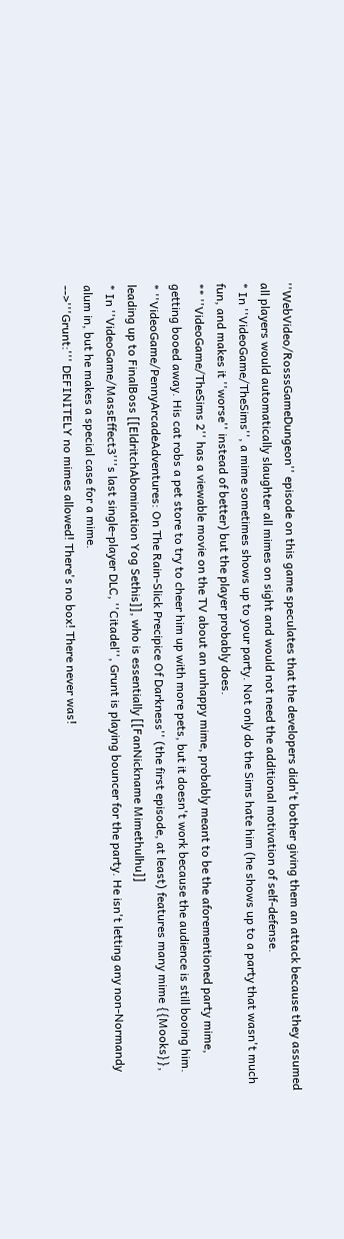''WebVideo/RosssGameDungeon'' episode on this game speculates that the developers didn't bother giving them an attack because they assumed all players would automatically slaughter all mimes on sight and would not need the additional motivation of self-defense.
* In ''VideoGame/TheSims'', a mime sometimes shows up to your party. Not only do the Sims hate him (he shows up to a party that wasn't much fun, and makes it ''worse'' instead of better) but the player probably does.
** ''VideoGame/TheSims 2'' has a viewable movie on the TV about an unhappy mime, probably meant to be the aforementioned party mime, getting booed away. His cat robs a pet store to try to cheer him up with more pets, but it doesn't work because the audience is still booing him.
* ''VideoGame/PennyArcadeAdventures: On The Rain-Slick Precipice Of Darkness'' (the first episode, at least) features many mime {{Mooks}}, leading up to FinalBoss [[EldritchAbomination Yog Sethis]], who is essentially [[FanNickname Mimethulhu]]
* In ''VideoGame/MassEffect3'''s last single-player DLC, ''Citadel'', Grunt is playing bouncer for the party. He isn't letting any non-Normandy alum in, but he makes a special case for a mime.
-->'''Grunt:''' DEFINITELY no mimes allowed! There's no box! There never was!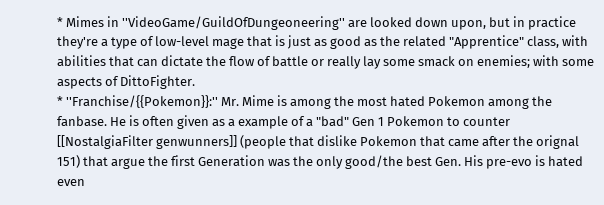* Mimes in ''VideoGame/GuildOfDungeoneering'' are looked down upon, but in practice they're a type of low-level mage that is just as good as the related "Apprentice" class, with abilities that can dictate the flow of battle or really lay some smack on enemies; with some aspects of DittoFighter.
* ''Franchise/{{Pokemon}}:'' Mr. Mime is among the most hated Pokemon among the fanbase. He is often given as a example of a "bad" Gen 1 Pokemon to counter [[NostalgiaFilter genwunners]] (people that dislike Pokemon that came after the orignal 151) that argue the first Generation was the only good/the best Gen. His pre-evo is hated even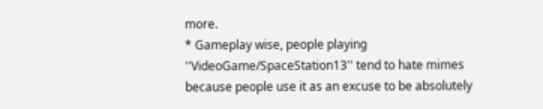more.
* Gameplay wise, people playing ''VideoGame/SpaceStation13'' tend to hate mimes because people use it as an excuse to be absolutely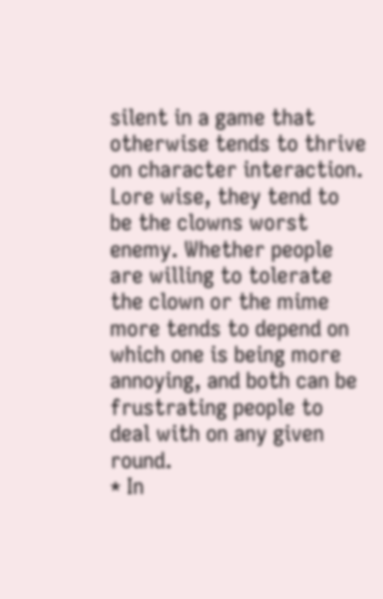silent in a game that otherwise tends to thrive on character interaction. Lore wise, they tend to be the clowns worst enemy. Whether people are willing to tolerate the clown or the mime more tends to depend on which one is being more annoying, and both can be frustrating people to deal with on any given round.
* In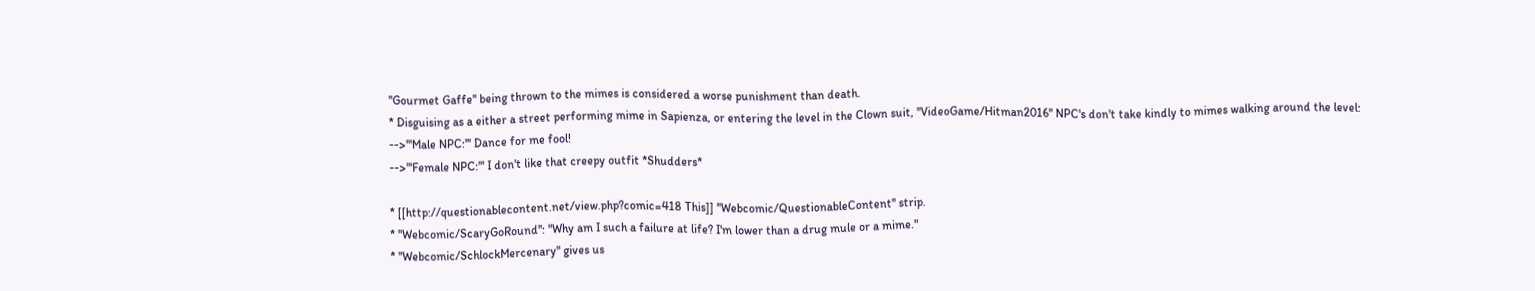''Gourmet Gaffe'' being thrown to the mimes is considered a worse punishment than death.
* Disguising as a either a street performing mime in Sapienza, or entering the level in the Clown suit, ''VideoGame/Hitman2016'' NPC's don't take kindly to mimes walking around the level:
-->'''Male NPC:''' Dance for me fool!
-->'''Female NPC:''' I don't like that creepy outfit *Shudders*

* [[http://questionablecontent.net/view.php?comic=418 This]] ''Webcomic/QuestionableContent'' strip.
* ''Webcomic/ScaryGoRound'': "Why am I such a failure at life? I'm lower than a drug mule or a mime."
* ''Webcomic/SchlockMercenary'' gives us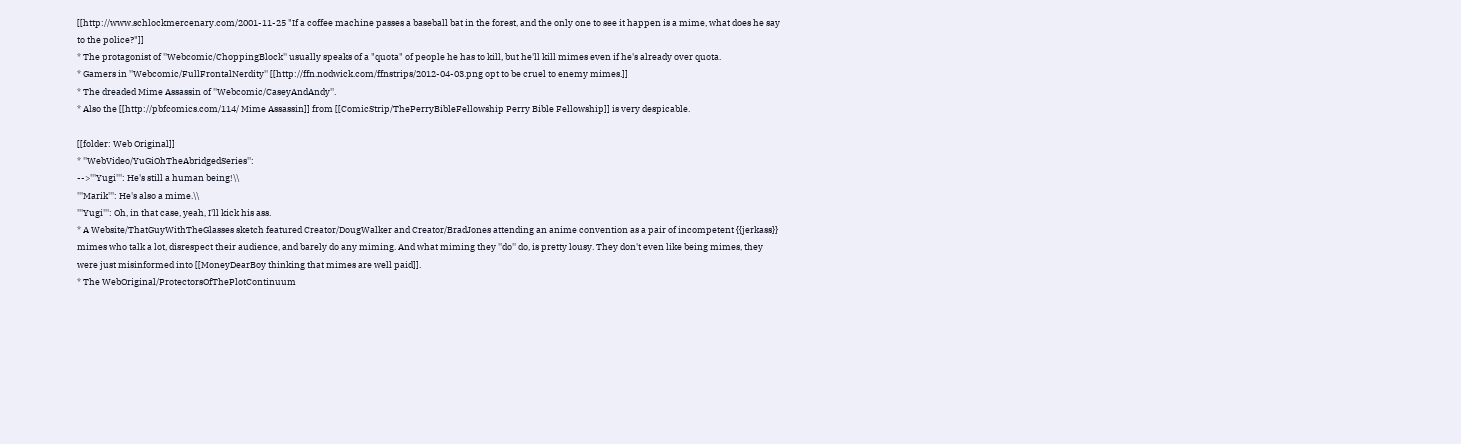[[http://www.schlockmercenary.com/2001-11-25 "If a coffee machine passes a baseball bat in the forest, and the only one to see it happen is a mime, what does he say to the police?"]]
* The protagonist of ''Webcomic/ChoppingBlock'' usually speaks of a "quota" of people he has to kill, but he'll kill mimes even if he's already over quota.
* Gamers in ''Webcomic/FullFrontalNerdity'' [[http://ffn.nodwick.com/ffnstrips/2012-04-03.png opt to be cruel to enemy mimes.]]
* The dreaded Mime Assassin of ''Webcomic/CaseyAndAndy''.
* Also the [[http://pbfcomics.com/114/ Mime Assassin]] from [[ComicStrip/ThePerryBibleFellowship Perry Bible Fellowship]] is very despicable.

[[folder: Web Original]]
* ''WebVideo/YuGiOhTheAbridgedSeries'':
-->'''Yugi''': He's still a human being!\\
'''Marik''': He's also a mime.\\
'''Yugi''': Oh, in that case, yeah, I'll kick his ass.
* A Website/ThatGuyWithTheGlasses sketch featured Creator/DougWalker and Creator/BradJones attending an anime convention as a pair of incompetent {{jerkass}} mimes who talk a lot, disrespect their audience, and barely do any miming. And what miming they ''do'' do, is pretty lousy. They don't even like being mimes, they were just misinformed into [[MoneyDearBoy thinking that mimes are well paid]].
* The WebOriginal/ProtectorsOfThePlotContinuum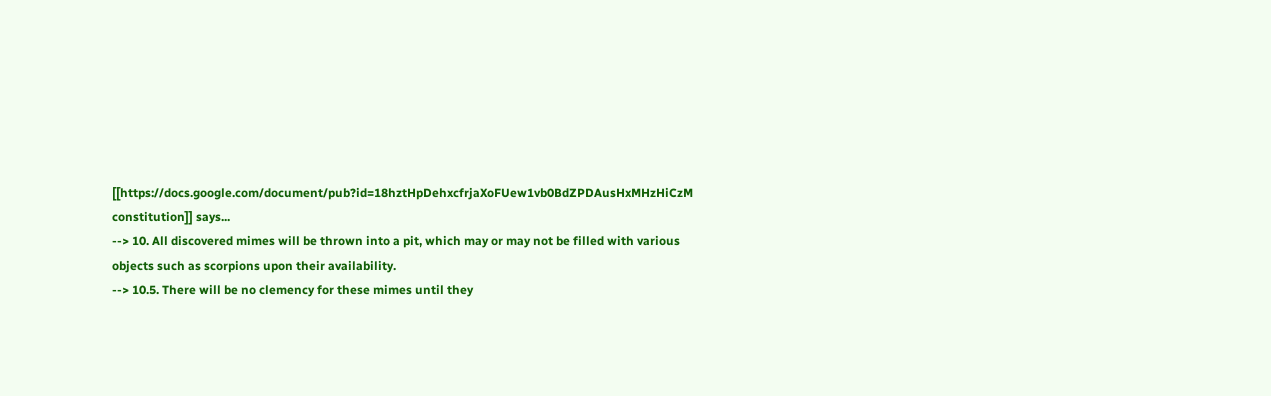[[https://docs.google.com/document/pub?id=18hztHpDehxcfrjaXoFUew1vb0BdZPDAusHxMHzHiCzM constitution]] says...
--> 10. All discovered mimes will be thrown into a pit, which may or may not be filled with various objects such as scorpions upon their availability.
--> 10.5. There will be no clemency for these mimes until they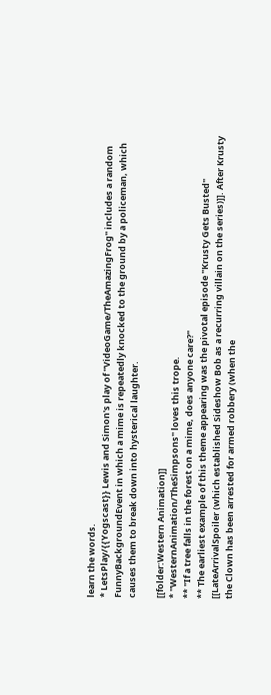learn the words.
* LetsPlay/{{Yogscast}} Lewis and Simon's play of ''VideoGame/TheAmazingFrog'' includes a random FunnyBackgroundEvent in which a mime is repeatedly knocked to the ground by a policeman, which causes them to break down into hysterical laughter.

[[folder:Western Animation]]
* ''WesternAnimation/TheSimpsons'' loves this trope.
** "If a tree falls in the forest on a mime, does anyone care?"
** The earliest example of this theme appearing was the pivotal episode "Krusty Gets Busted" [[LateArrivalSpoiler (which established Sideshow Bob as a recurring villain on the series)]]. After Krusty the Clown has been arrested for armed robbery (when the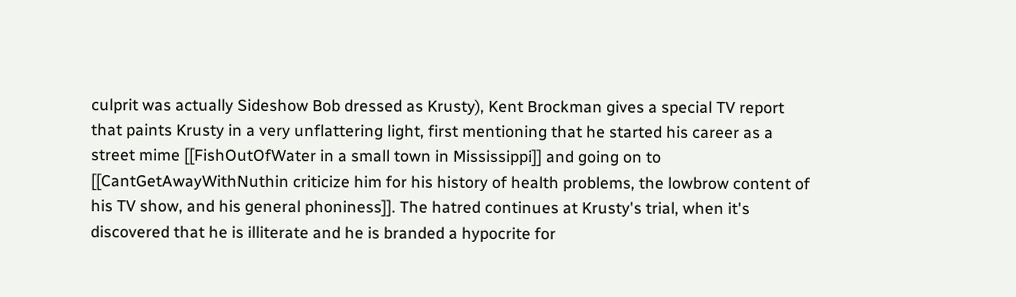culprit was actually Sideshow Bob dressed as Krusty), Kent Brockman gives a special TV report that paints Krusty in a very unflattering light, first mentioning that he started his career as a street mime [[FishOutOfWater in a small town in Mississippi]] and going on to [[CantGetAwayWithNuthin criticize him for his history of health problems, the lowbrow content of his TV show, and his general phoniness]]. The hatred continues at Krusty's trial, when it's discovered that he is illiterate and he is branded a hypocrite for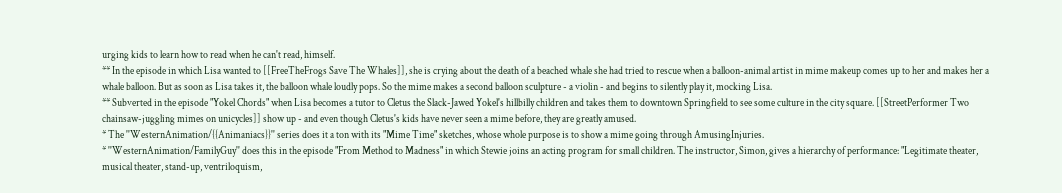urging kids to learn how to read when he can't read, himself.
** In the episode in which Lisa wanted to [[FreeTheFrogs Save The Whales]], she is crying about the death of a beached whale she had tried to rescue when a balloon-animal artist in mime makeup comes up to her and makes her a whale balloon. But as soon as Lisa takes it, the balloon whale loudly pops. So the mime makes a second balloon sculpture - a violin - and begins to silently play it, mocking Lisa.
** Subverted in the episode "Yokel Chords" when Lisa becomes a tutor to Cletus the Slack-Jawed Yokel's hillbilly children and takes them to downtown Springfield to see some culture in the city square. [[StreetPerformer Two chainsaw-juggling mimes on unicycles]] show up - and even though Cletus's kids have never seen a mime before, they are greatly amused.
* The ''WesternAnimation/{{Animaniacs}}'' series does it a ton with its "Mime Time" sketches, whose whole purpose is to show a mime going through AmusingInjuries.
* ''WesternAnimation/FamilyGuy'' does this in the episode "From Method to Madness" in which Stewie joins an acting program for small children. The instructor, Simon, gives a hierarchy of performance: "Legitimate theater, musical theater, stand-up, ventriloquism,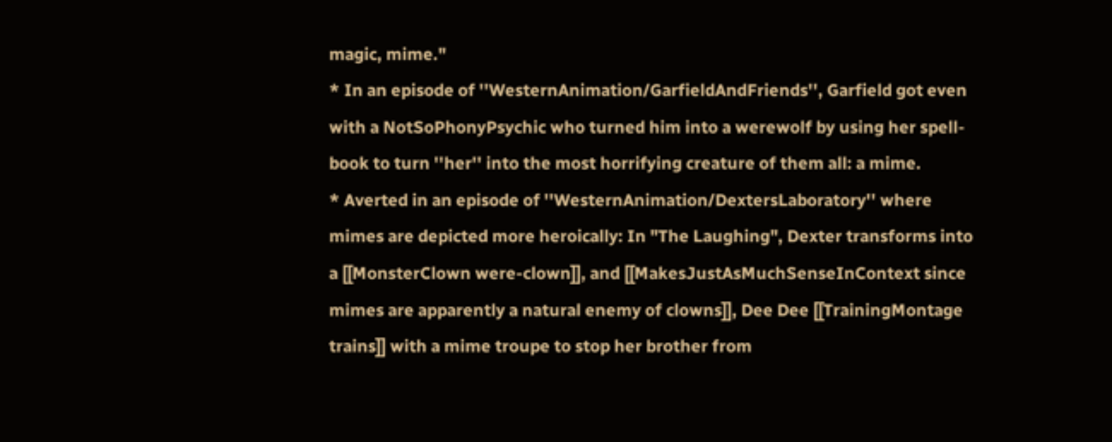magic, mime."
* In an episode of ''WesternAnimation/GarfieldAndFriends'', Garfield got even with a NotSoPhonyPsychic who turned him into a werewolf by using her spell-book to turn ''her'' into the most horrifying creature of them all: a mime.
* Averted in an episode of ''WesternAnimation/DextersLaboratory'' where mimes are depicted more heroically: In "The Laughing", Dexter transforms into a [[MonsterClown were-clown]], and [[MakesJustAsMuchSenseInContext since mimes are apparently a natural enemy of clowns]], Dee Dee [[TrainingMontage trains]] with a mime troupe to stop her brother from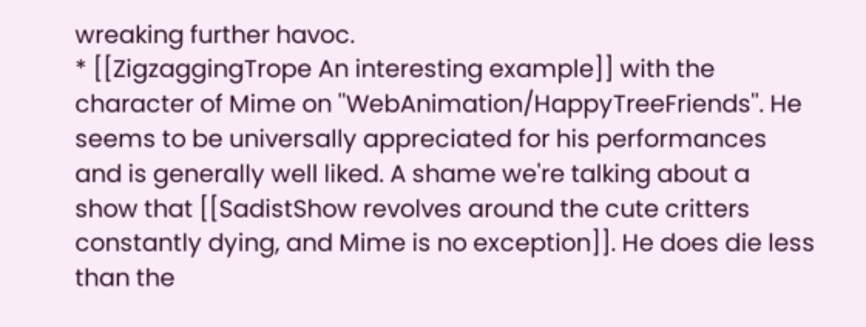wreaking further havoc.
* [[ZigzaggingTrope An interesting example]] with the character of Mime on ''WebAnimation/HappyTreeFriends''. He seems to be universally appreciated for his performances and is generally well liked. A shame we're talking about a show that [[SadistShow revolves around the cute critters constantly dying, and Mime is no exception]]. He does die less than the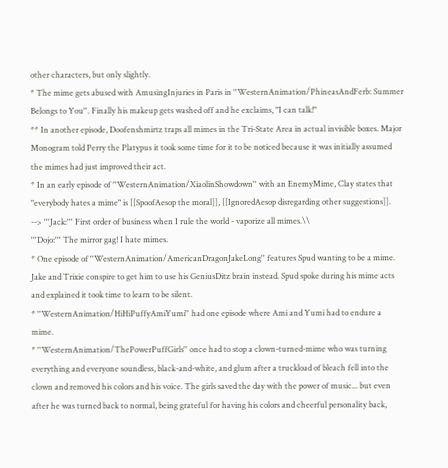other characters, but only slightly.
* The mime gets abused with AmusingInjuries in Paris in ''WesternAnimation/PhineasAndFerb: Summer Belongs to You''. Finally his makeup gets washed off and he exclaims, "I can talk!"
** In another episode, Doofenshmirtz traps all mimes in the Tri-State Area in actual invisible boxes. Major Monogram told Perry the Platypus it took some time for it to be noticed because it was initially assumed the mimes had just improved their act.
* In an early episode of ''WesternAnimation/XiaolinShowdown'' with an EnemyMime, Clay states that "everybody hates a mime" is [[SpoofAesop the moral]], [[IgnoredAesop disregarding other suggestions]].
--> '''Jack:''' First order of business when I rule the world - vaporize all mimes.\\
'''Dojo:''' The mirror gag! I hate mimes.
* One episode of ''WesternAnimation/AmericanDragonJakeLong'' features Spud wanting to be a mime. Jake and Trixie conspire to get him to use his GeniusDitz brain instead. Spud spoke during his mime acts and explained it took time to learn to be silent.
* ''WesternAnimation/HiHiPuffyAmiYumi'' had one episode where Ami and Yumi had to endure a mime.
* ''WesternAnimation/ThePowerPuffGirls'' once had to stop a clown-turned-mime who was turning everything and everyone soundless, black-and-white, and glum after a truckload of bleach fell into the clown and removed his colors and his voice. The girls saved the day with the power of music... but even after he was turned back to normal, being grateful for having his colors and cheerful personality back,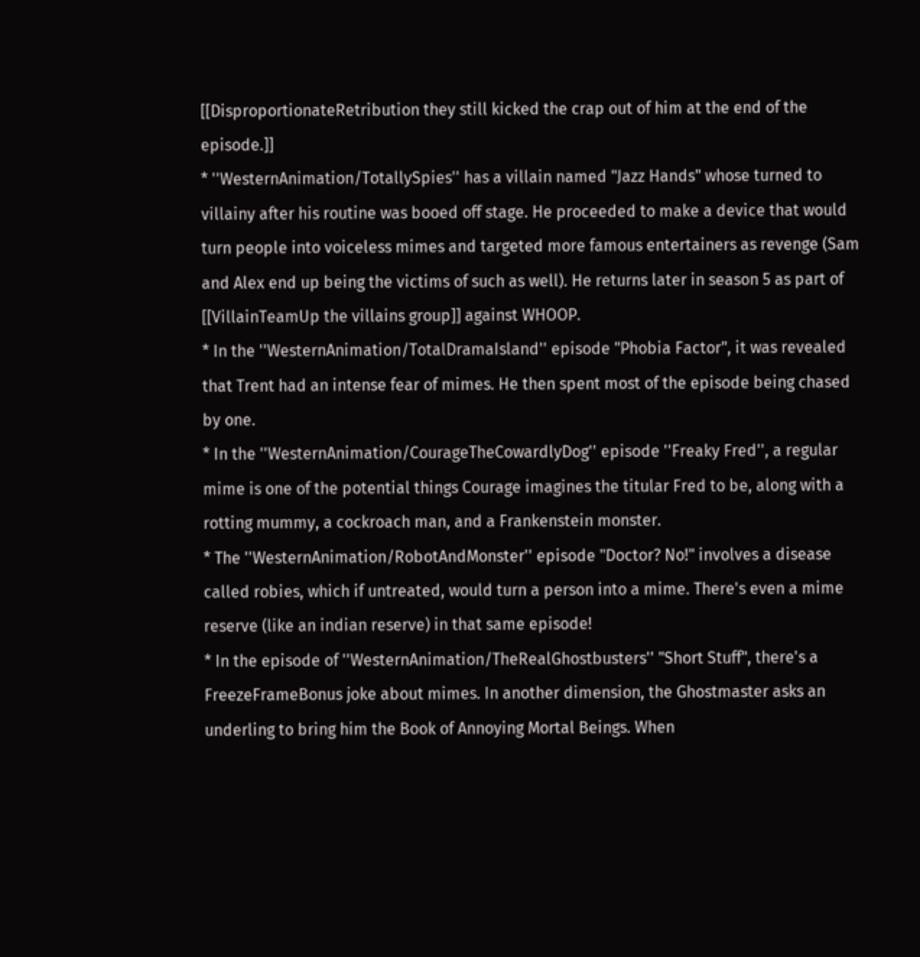[[DisproportionateRetribution they still kicked the crap out of him at the end of the episode.]]
* ''WesternAnimation/TotallySpies'' has a villain named "Jazz Hands" whose turned to villainy after his routine was booed off stage. He proceeded to make a device that would turn people into voiceless mimes and targeted more famous entertainers as revenge (Sam and Alex end up being the victims of such as well). He returns later in season 5 as part of [[VillainTeamUp the villains group]] against WHOOP.
* In the ''WesternAnimation/TotalDramaIsland'' episode "Phobia Factor", it was revealed that Trent had an intense fear of mimes. He then spent most of the episode being chased by one.
* In the ''WesternAnimation/CourageTheCowardlyDog'' episode ''Freaky Fred'', a regular mime is one of the potential things Courage imagines the titular Fred to be, along with a rotting mummy, a cockroach man, and a Frankenstein monster.
* The ''WesternAnimation/RobotAndMonster'' episode "Doctor? No!" involves a disease called robies, which if untreated, would turn a person into a mime. There's even a mime reserve (like an indian reserve) in that same episode!
* In the episode of ''WesternAnimation/TheRealGhostbusters'' "Short Stuff", there's a FreezeFrameBonus joke about mimes. In another dimension, the Ghostmaster asks an underling to bring him the Book of Annoying Mortal Beings. When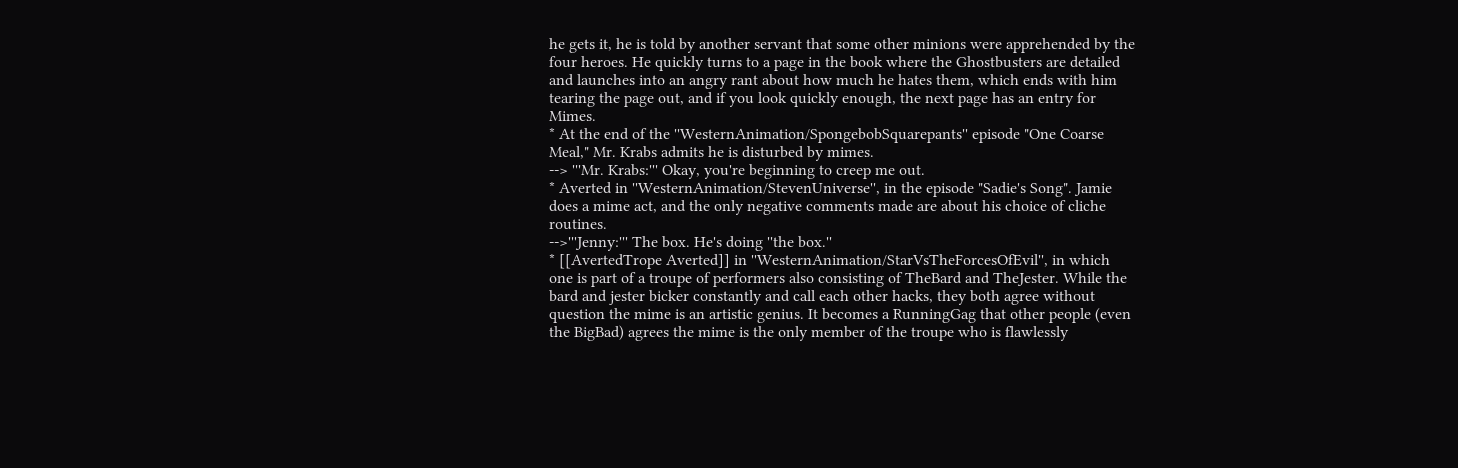he gets it, he is told by another servant that some other minions were apprehended by the four heroes. He quickly turns to a page in the book where the Ghostbusters are detailed and launches into an angry rant about how much he hates them, which ends with him tearing the page out, and if you look quickly enough, the next page has an entry for Mimes.
* At the end of the ''WesternAnimation/SpongebobSquarepants'' episode "One Coarse Meal," Mr. Krabs admits he is disturbed by mimes.
--> '''Mr. Krabs:''' Okay, you're beginning to creep me out.
* Averted in ''WesternAnimation/StevenUniverse'', in the episode "Sadie's Song". Jamie does a mime act, and the only negative comments made are about his choice of cliche routines.
-->'''Jenny:''' The box. He's doing ''the box.''
* [[AvertedTrope Averted]] in ''WesternAnimation/StarVsTheForcesOfEvil'', in which one is part of a troupe of performers also consisting of TheBard and TheJester. While the bard and jester bicker constantly and call each other hacks, they both agree without question the mime is an artistic genius. It becomes a RunningGag that other people (even the BigBad) agrees the mime is the only member of the troupe who is flawlessly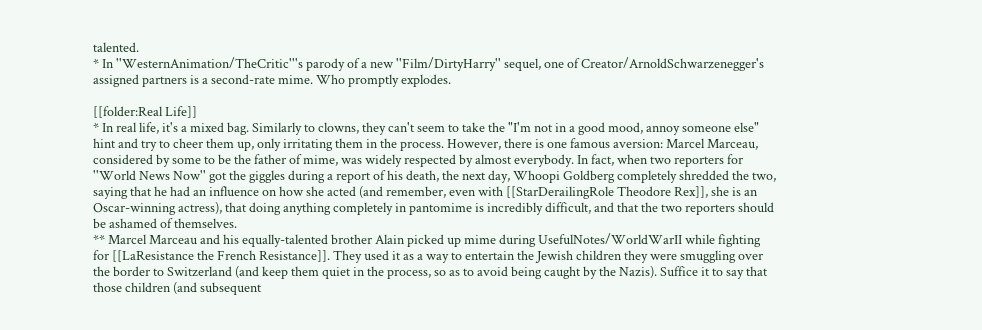talented.
* In ''WesternAnimation/TheCritic'''s parody of a new ''Film/DirtyHarry'' sequel, one of Creator/ArnoldSchwarzenegger's assigned partners is a second-rate mime. Who promptly explodes.

[[folder:Real Life]]
* In real life, it's a mixed bag. Similarly to clowns, they can't seem to take the "I'm not in a good mood, annoy someone else" hint and try to cheer them up, only irritating them in the process. However, there is one famous aversion: Marcel Marceau, considered by some to be the father of mime, was widely respected by almost everybody. In fact, when two reporters for ''World News Now'' got the giggles during a report of his death, the next day, Whoopi Goldberg completely shredded the two, saying that he had an influence on how she acted (and remember, even with [[StarDerailingRole Theodore Rex]], she is an Oscar-winning actress), that doing anything completely in pantomime is incredibly difficult, and that the two reporters should be ashamed of themselves.
** Marcel Marceau and his equally-talented brother Alain picked up mime during UsefulNotes/WorldWarII while fighting for [[LaResistance the French Resistance]]. They used it as a way to entertain the Jewish children they were smuggling over the border to Switzerland (and keep them quiet in the process, so as to avoid being caught by the Nazis). Suffice it to say that those children (and subsequent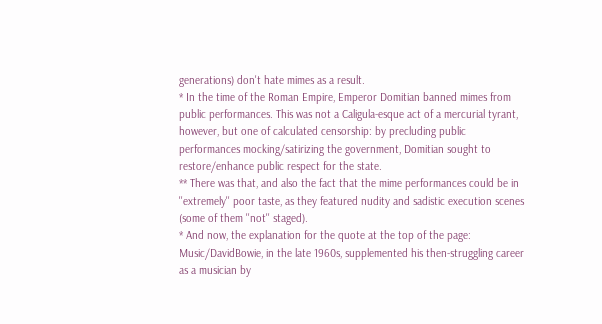generations) don't hate mimes as a result.
* In the time of the Roman Empire, Emperor Domitian banned mimes from public performances. This was not a Caligula-esque act of a mercurial tyrant, however, but one of calculated censorship: by precluding public performances mocking/satirizing the government, Domitian sought to restore/enhance public respect for the state.
** There was that, and also the fact that the mime performances could be in ''extremely'' poor taste, as they featured nudity and sadistic execution scenes (some of them ''not'' staged).
* And now, the explanation for the quote at the top of the page: Music/DavidBowie, in the late 1960s, supplemented his then-struggling career as a musician by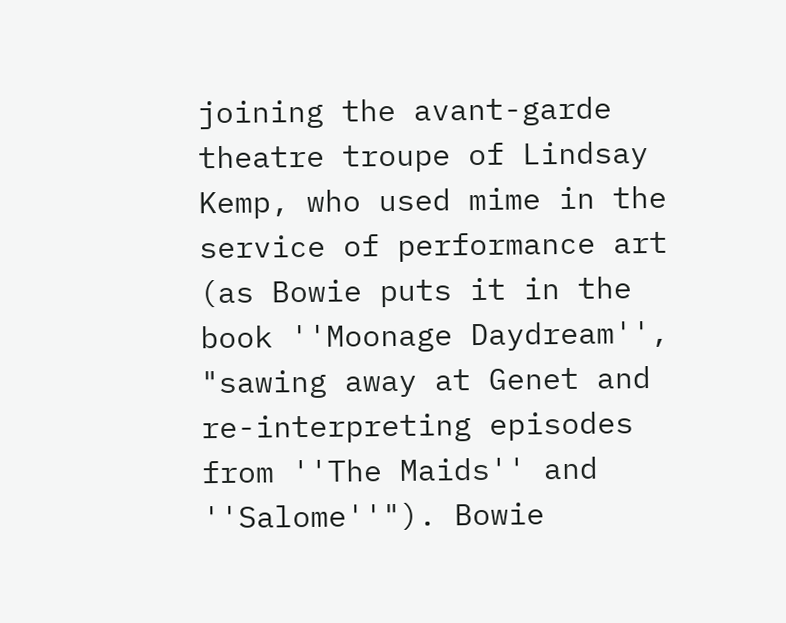joining the avant-garde theatre troupe of Lindsay Kemp, who used mime in the service of performance art (as Bowie puts it in the book ''Moonage Daydream'', "sawing away at Genet and re-interpreting episodes from ''The Maids'' and ''Salome''"). Bowie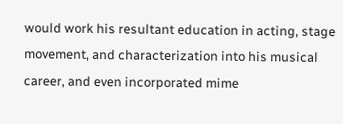would work his resultant education in acting, stage movement, and characterization into his musical career, and even incorporated mime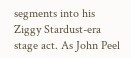segments into his Ziggy Stardust-era stage act. As John Peel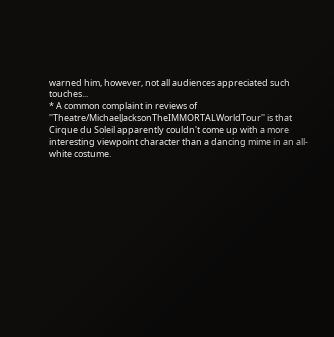warned him, however, not all audiences appreciated such touches...
* A common complaint in reviews of ''Theatre/MichaelJacksonTheIMMORTALWorldTour'' is that Cirque du Soleil apparently couldn't come up with a more interesting viewpoint character than a dancing mime in an all-white costume.